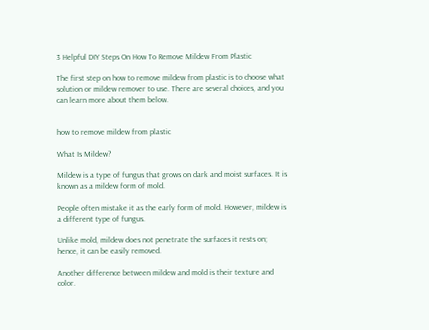3 Helpful DIY Steps On How To Remove Mildew From Plastic

The first step on how to remove mildew from plastic is to choose what solution or mildew remover to use. There are several choices, and you can learn more about them below.


how to remove mildew from plastic

What Is Mildew?

Mildew is a type of fungus that grows on dark and moist surfaces. It is known as a mildew form of mold.

People often mistake it as the early form of mold. However, mildew is a different type of fungus.

Unlike mold, mildew does not penetrate the surfaces it rests on; hence, it can be easily removed.

Another difference between mildew and mold is their texture and color.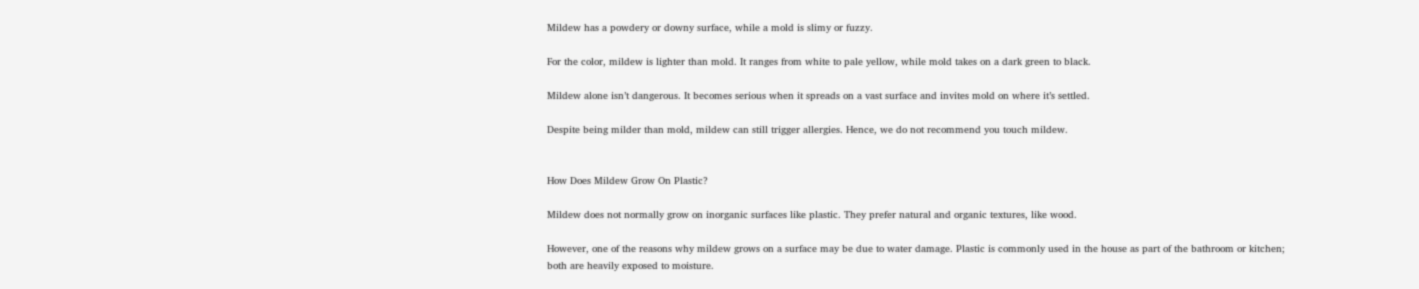Mildew has a powdery or downy surface, while a mold is slimy or fuzzy.

For the color, mildew is lighter than mold. It ranges from white to pale yellow, while mold takes on a dark green to black.

Mildew alone isn’t dangerous. It becomes serious when it spreads on a vast surface and invites mold on where it’s settled.

Despite being milder than mold, mildew can still trigger allergies. Hence, we do not recommend you touch mildew.


How Does Mildew Grow On Plastic?

Mildew does not normally grow on inorganic surfaces like plastic. They prefer natural and organic textures, like wood.

However, one of the reasons why mildew grows on a surface may be due to water damage. Plastic is commonly used in the house as part of the bathroom or kitchen; both are heavily exposed to moisture.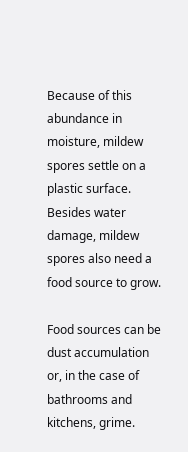Because of this abundance in moisture, mildew spores settle on a plastic surface. Besides water damage, mildew spores also need a food source to grow.

Food sources can be dust accumulation or, in the case of bathrooms and kitchens, grime.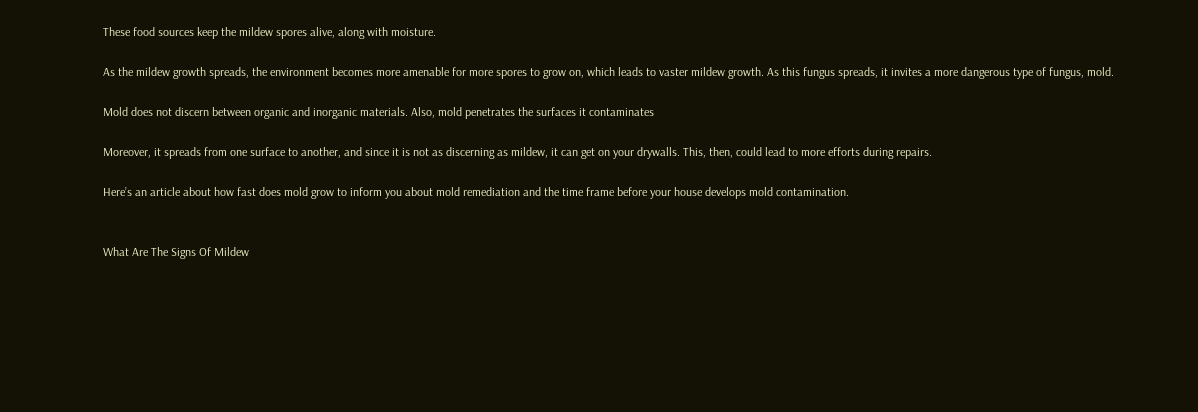These food sources keep the mildew spores alive, along with moisture.

As the mildew growth spreads, the environment becomes more amenable for more spores to grow on, which leads to vaster mildew growth. As this fungus spreads, it invites a more dangerous type of fungus, mold.

Mold does not discern between organic and inorganic materials. Also, mold penetrates the surfaces it contaminates

Moreover, it spreads from one surface to another, and since it is not as discerning as mildew, it can get on your drywalls. This, then, could lead to more efforts during repairs.

Here’s an article about how fast does mold grow to inform you about mold remediation and the time frame before your house develops mold contamination.


What Are The Signs Of Mildew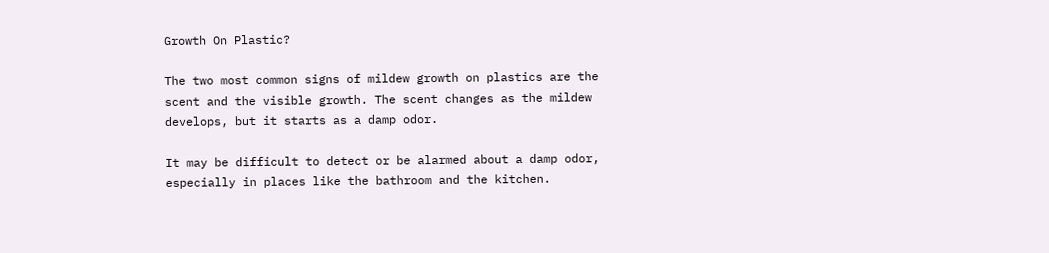Growth On Plastic?

The two most common signs of mildew growth on plastics are the scent and the visible growth. The scent changes as the mildew develops, but it starts as a damp odor.

It may be difficult to detect or be alarmed about a damp odor, especially in places like the bathroom and the kitchen.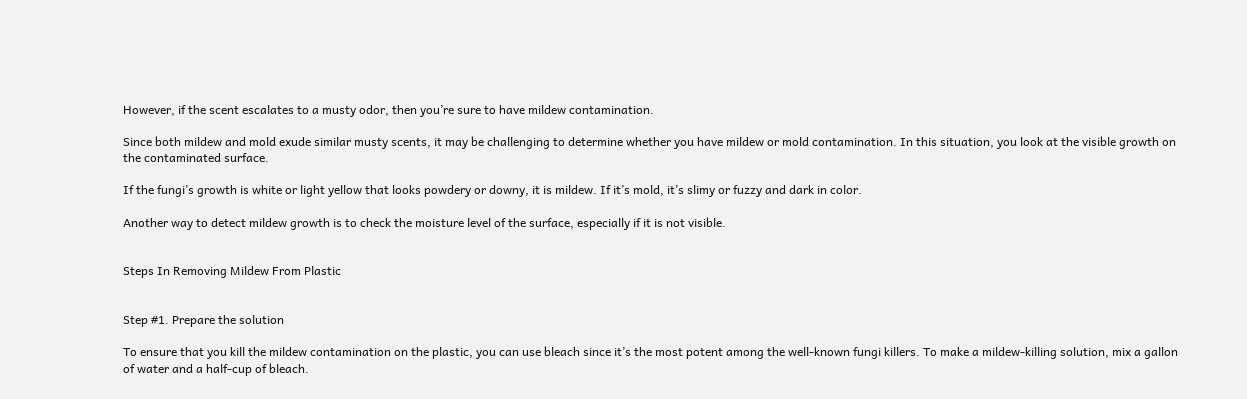However, if the scent escalates to a musty odor, then you’re sure to have mildew contamination.

Since both mildew and mold exude similar musty scents, it may be challenging to determine whether you have mildew or mold contamination. In this situation, you look at the visible growth on the contaminated surface.

If the fungi’s growth is white or light yellow that looks powdery or downy, it is mildew. If it’s mold, it’s slimy or fuzzy and dark in color.

Another way to detect mildew growth is to check the moisture level of the surface, especially if it is not visible.


Steps In Removing Mildew From Plastic


Step #1. Prepare the solution

To ensure that you kill the mildew contamination on the plastic, you can use bleach since it’s the most potent among the well-known fungi killers. To make a mildew-killing solution, mix a gallon of water and a half-cup of bleach.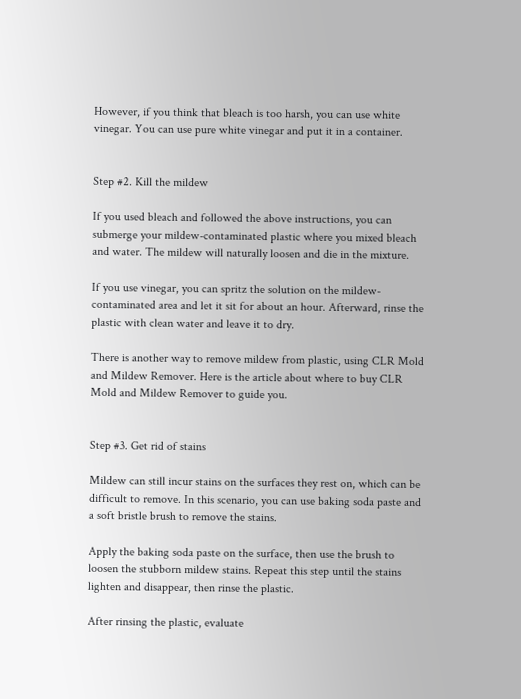However, if you think that bleach is too harsh, you can use white vinegar. You can use pure white vinegar and put it in a container.


Step #2. Kill the mildew

If you used bleach and followed the above instructions, you can submerge your mildew-contaminated plastic where you mixed bleach and water. The mildew will naturally loosen and die in the mixture.

If you use vinegar, you can spritz the solution on the mildew-contaminated area and let it sit for about an hour. Afterward, rinse the plastic with clean water and leave it to dry.

There is another way to remove mildew from plastic, using CLR Mold and Mildew Remover. Here is the article about where to buy CLR Mold and Mildew Remover to guide you.


Step #3. Get rid of stains

Mildew can still incur stains on the surfaces they rest on, which can be difficult to remove. In this scenario, you can use baking soda paste and a soft bristle brush to remove the stains.

Apply the baking soda paste on the surface, then use the brush to loosen the stubborn mildew stains. Repeat this step until the stains lighten and disappear, then rinse the plastic.

After rinsing the plastic, evaluate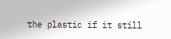the plastic if it still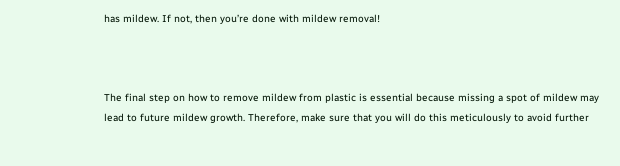has mildew. If not, then you’re done with mildew removal!



The final step on how to remove mildew from plastic is essential because missing a spot of mildew may lead to future mildew growth. Therefore, make sure that you will do this meticulously to avoid further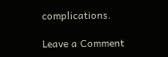complications.

Leave a Comment